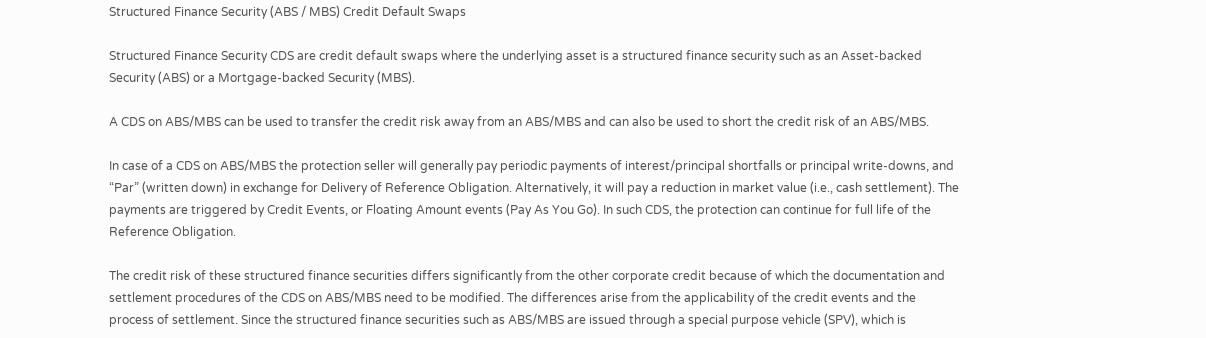Structured Finance Security (ABS / MBS) Credit Default Swaps

Structured Finance Security CDS are credit default swaps where the underlying asset is a structured finance security such as an Asset-backed Security (ABS) or a Mortgage-backed Security (MBS).

A CDS on ABS/MBS can be used to transfer the credit risk away from an ABS/MBS and can also be used to short the credit risk of an ABS/MBS.

In case of a CDS on ABS/MBS the protection seller will generally pay periodic payments of interest/principal shortfalls or principal write-downs, and “Par” (written down) in exchange for Delivery of Reference Obligation. Alternatively, it will pay a reduction in market value (i.e., cash settlement). The payments are triggered by Credit Events, or Floating Amount events (Pay As You Go). In such CDS, the protection can continue for full life of the Reference Obligation.

The credit risk of these structured finance securities differs significantly from the other corporate credit because of which the documentation and settlement procedures of the CDS on ABS/MBS need to be modified. The differences arise from the applicability of the credit events and the process of settlement. Since the structured finance securities such as ABS/MBS are issued through a special purpose vehicle (SPV), which is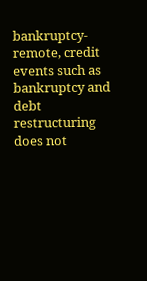bankruptcy-remote, credit events such as bankruptcy and debt restructuring does not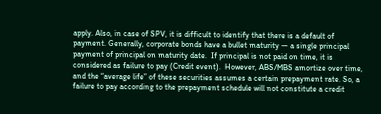apply. Also, in case of SPV, it is difficult to identify that there is a default of payment. Generally, corporate bonds have a bullet maturity — a single principal payment of principal on maturity date.  If principal is not paid on time, it is considered as failure to pay (Credit event).  However, ABS/MBS amortize over time, and the “average life” of these securities assumes a certain prepayment rate. So, a failure to pay according to the prepayment schedule will not constitute a credit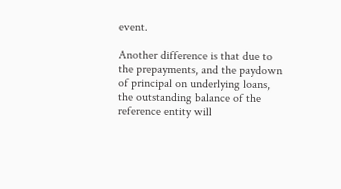event.

Another difference is that due to the prepayments, and the paydown of principal on underlying loans, the outstanding balance of the reference entity will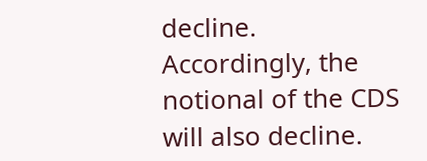decline. Accordingly, the notional of the CDS will also decline.